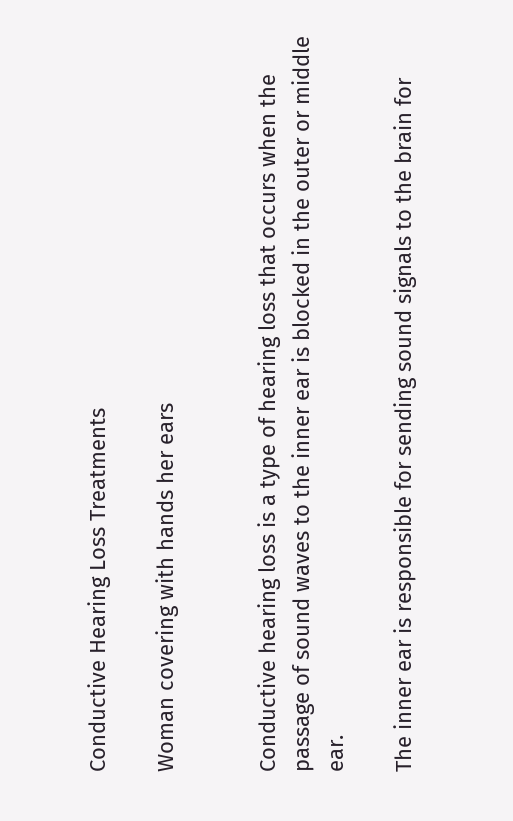Conductive Hearing Loss Treatments

Woman covering with hands her ears


Conductive hearing loss is a type of hearing loss that occurs when the passage of sound waves to the inner ear is blocked in the outer or middle ear.

The inner ear is responsible for sending sound signals to the brain for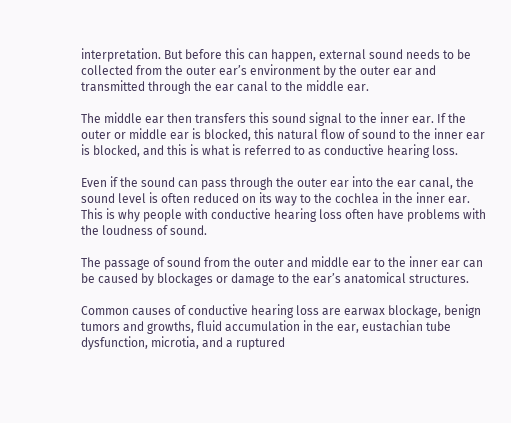interpretation. But before this can happen, external sound needs to be collected from the outer ear’s environment by the outer ear and transmitted through the ear canal to the middle ear.

The middle ear then transfers this sound signal to the inner ear. If the outer or middle ear is blocked, this natural flow of sound to the inner ear is blocked, and this is what is referred to as conductive hearing loss.

Even if the sound can pass through the outer ear into the ear canal, the sound level is often reduced on its way to the cochlea in the inner ear. This is why people with conductive hearing loss often have problems with the loudness of sound.

The passage of sound from the outer and middle ear to the inner ear can be caused by blockages or damage to the ear’s anatomical structures.

Common causes of conductive hearing loss are earwax blockage, benign tumors and growths, fluid accumulation in the ear, eustachian tube dysfunction, microtia, and a ruptured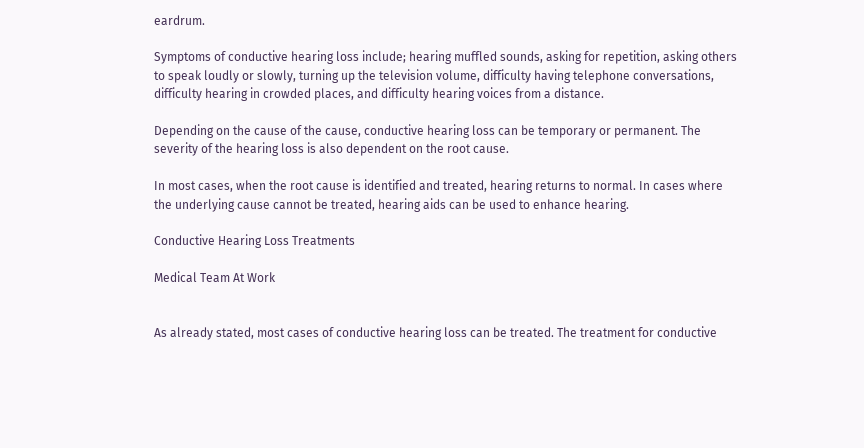eardrum.

Symptoms of conductive hearing loss include; hearing muffled sounds, asking for repetition, asking others to speak loudly or slowly, turning up the television volume, difficulty having telephone conversations, difficulty hearing in crowded places, and difficulty hearing voices from a distance.

Depending on the cause of the cause, conductive hearing loss can be temporary or permanent. The severity of the hearing loss is also dependent on the root cause.

In most cases, when the root cause is identified and treated, hearing returns to normal. In cases where the underlying cause cannot be treated, hearing aids can be used to enhance hearing.

Conductive Hearing Loss Treatments

Medical Team At Work


As already stated, most cases of conductive hearing loss can be treated. The treatment for conductive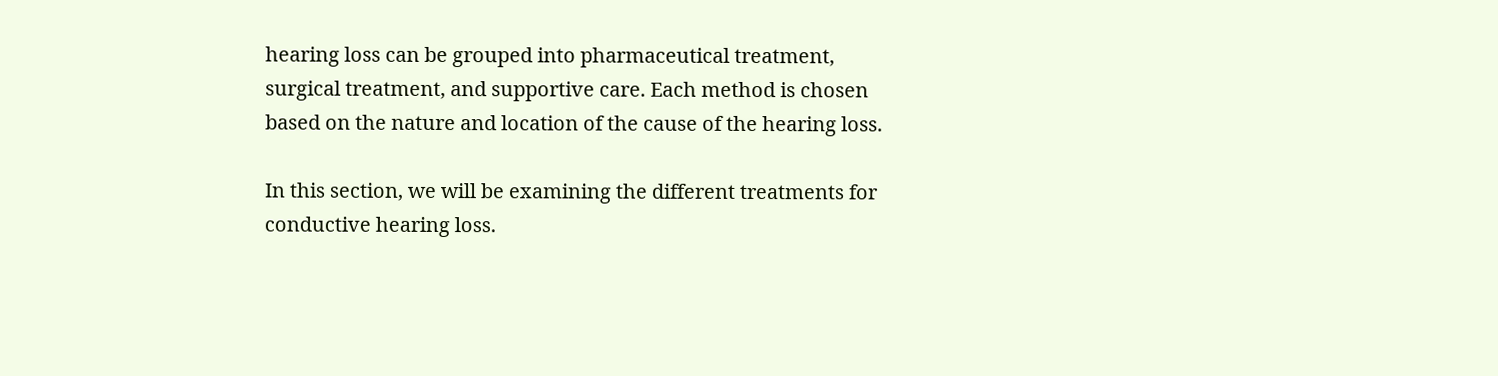hearing loss can be grouped into pharmaceutical treatment, surgical treatment, and supportive care. Each method is chosen based on the nature and location of the cause of the hearing loss.

In this section, we will be examining the different treatments for conductive hearing loss.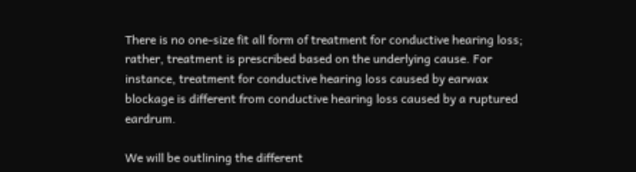There is no one-size fit all form of treatment for conductive hearing loss; rather, treatment is prescribed based on the underlying cause. For instance, treatment for conductive hearing loss caused by earwax blockage is different from conductive hearing loss caused by a ruptured eardrum.

We will be outlining the different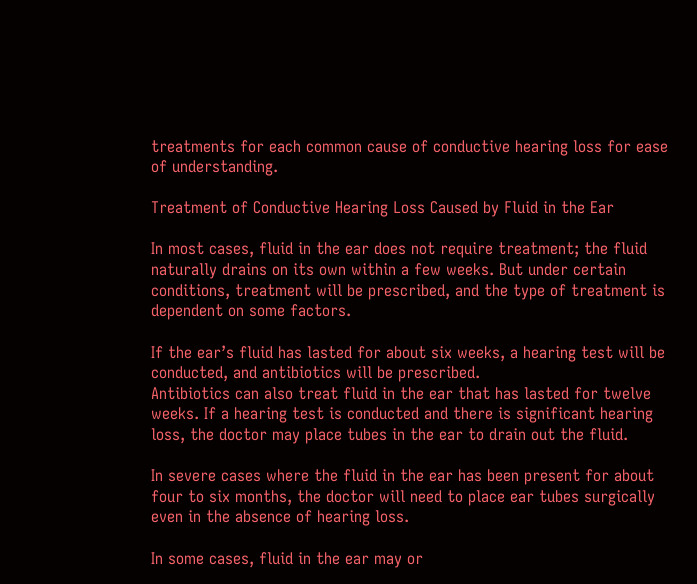treatments for each common cause of conductive hearing loss for ease of understanding.

Treatment of Conductive Hearing Loss Caused by Fluid in the Ear

In most cases, fluid in the ear does not require treatment; the fluid naturally drains on its own within a few weeks. But under certain conditions, treatment will be prescribed, and the type of treatment is dependent on some factors.

If the ear’s fluid has lasted for about six weeks, a hearing test will be conducted, and antibiotics will be prescribed.
Antibiotics can also treat fluid in the ear that has lasted for twelve weeks. If a hearing test is conducted and there is significant hearing loss, the doctor may place tubes in the ear to drain out the fluid.

In severe cases where the fluid in the ear has been present for about four to six months, the doctor will need to place ear tubes surgically even in the absence of hearing loss.

In some cases, fluid in the ear may or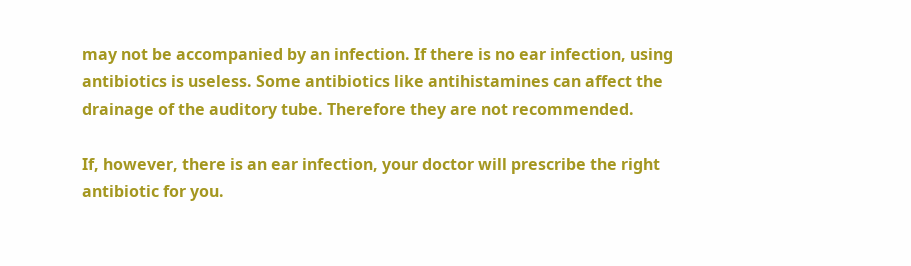may not be accompanied by an infection. If there is no ear infection, using antibiotics is useless. Some antibiotics like antihistamines can affect the drainage of the auditory tube. Therefore they are not recommended.

If, however, there is an ear infection, your doctor will prescribe the right antibiotic for you.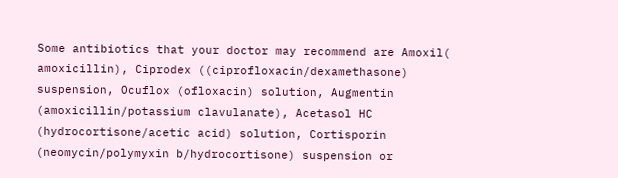Some antibiotics that your doctor may recommend are Amoxil( amoxicillin), Ciprodex ((ciprofloxacin/dexamethasone) suspension, Ocuflox (ofloxacin) solution, Augmentin (amoxicillin/potassium clavulanate), Acetasol HC (hydrocortisone/acetic acid) solution, Cortisporin (neomycin/polymyxin b/hydrocortisone) suspension or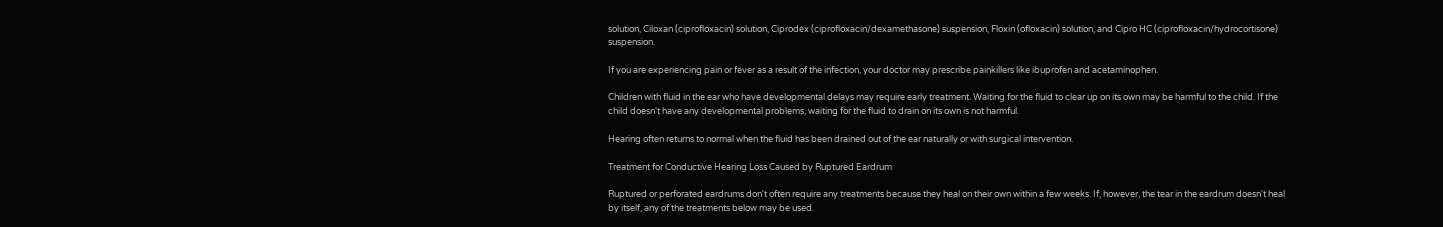solution, Ciloxan (ciprofloxacin) solution, Ciprodex (ciprofloxacin/dexamethasone) suspension, Floxin (ofloxacin) solution, and Cipro HC (ciprofloxacin/hydrocortisone) suspension.

If you are experiencing pain or fever as a result of the infection, your doctor may prescribe painkillers like ibuprofen and acetaminophen.

Children with fluid in the ear who have developmental delays may require early treatment. Waiting for the fluid to clear up on its own may be harmful to the child. If the child doesn't have any developmental problems, waiting for the fluid to drain on its own is not harmful.

Hearing often returns to normal when the fluid has been drained out of the ear naturally or with surgical intervention.

Treatment for Conductive Hearing Loss Caused by Ruptured Eardrum

Ruptured or perforated eardrums don't often require any treatments because they heal on their own within a few weeks. If, however, the tear in the eardrum doesn't heal by itself, any of the treatments below may be used.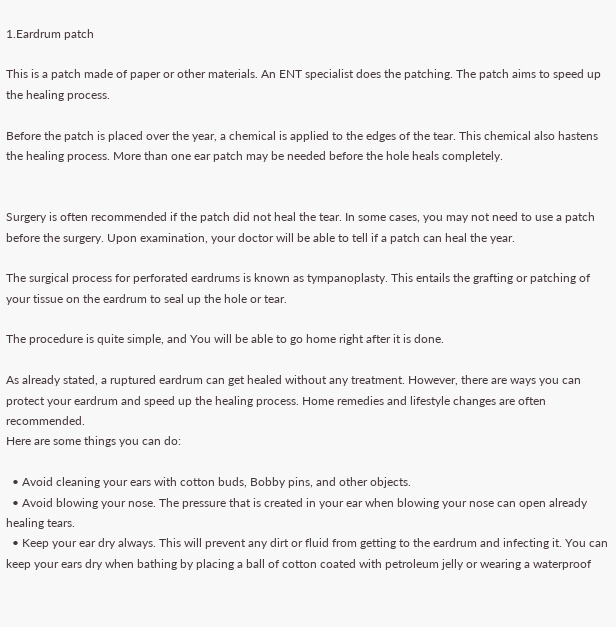1.Eardrum patch

This is a patch made of paper or other materials. An ENT specialist does the patching. The patch aims to speed up the healing process.

Before the patch is placed over the year, a chemical is applied to the edges of the tear. This chemical also hastens the healing process. More than one ear patch may be needed before the hole heals completely.


Surgery is often recommended if the patch did not heal the tear. In some cases, you may not need to use a patch before the surgery. Upon examination, your doctor will be able to tell if a patch can heal the year.

The surgical process for perforated eardrums is known as tympanoplasty. This entails the grafting or patching of your tissue on the eardrum to seal up the hole or tear.

The procedure is quite simple, and You will be able to go home right after it is done.

As already stated, a ruptured eardrum can get healed without any treatment. However, there are ways you can protect your eardrum and speed up the healing process. Home remedies and lifestyle changes are often recommended.
Here are some things you can do:

  • Avoid cleaning your ears with cotton buds, Bobby pins, and other objects.
  • Avoid blowing your nose. The pressure that is created in your ear when blowing your nose can open already healing tears.
  • Keep your ear dry always. This will prevent any dirt or fluid from getting to the eardrum and infecting it. You can keep your ears dry when bathing by placing a ball of cotton coated with petroleum jelly or wearing a waterproof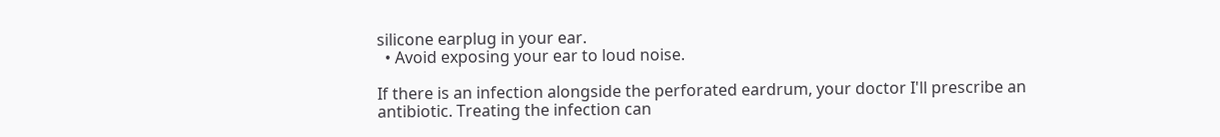silicone earplug in your ear.
  • Avoid exposing your ear to loud noise.

If there is an infection alongside the perforated eardrum, your doctor I'll prescribe an antibiotic. Treating the infection can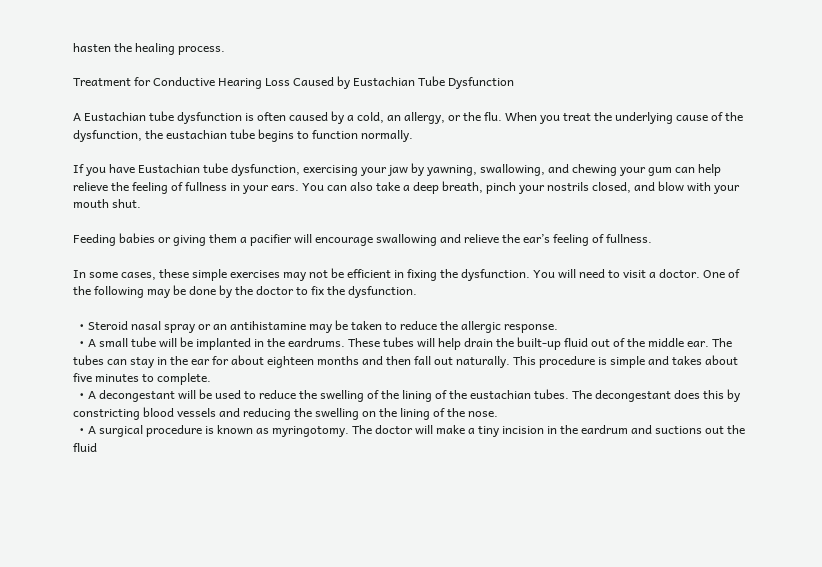hasten the healing process.

Treatment for Conductive Hearing Loss Caused by Eustachian Tube Dysfunction

A Eustachian tube dysfunction is often caused by a cold, an allergy, or the flu. When you treat the underlying cause of the dysfunction, the eustachian tube begins to function normally.

If you have Eustachian tube dysfunction, exercising your jaw by yawning, swallowing, and chewing your gum can help relieve the feeling of fullness in your ears. You can also take a deep breath, pinch your nostrils closed, and blow with your mouth shut.

Feeding babies or giving them a pacifier will encourage swallowing and relieve the ear’s feeling of fullness.

In some cases, these simple exercises may not be efficient in fixing the dysfunction. You will need to visit a doctor. One of the following may be done by the doctor to fix the dysfunction.

  • Steroid nasal spray or an antihistamine may be taken to reduce the allergic response.
  • A small tube will be implanted in the eardrums. These tubes will help drain the built-up fluid out of the middle ear. The tubes can stay in the ear for about eighteen months and then fall out naturally. This procedure is simple and takes about five minutes to complete.
  • A decongestant will be used to reduce the swelling of the lining of the eustachian tubes. The decongestant does this by constricting blood vessels and reducing the swelling on the lining of the nose.
  • A surgical procedure is known as myringotomy. The doctor will make a tiny incision in the eardrum and suctions out the fluid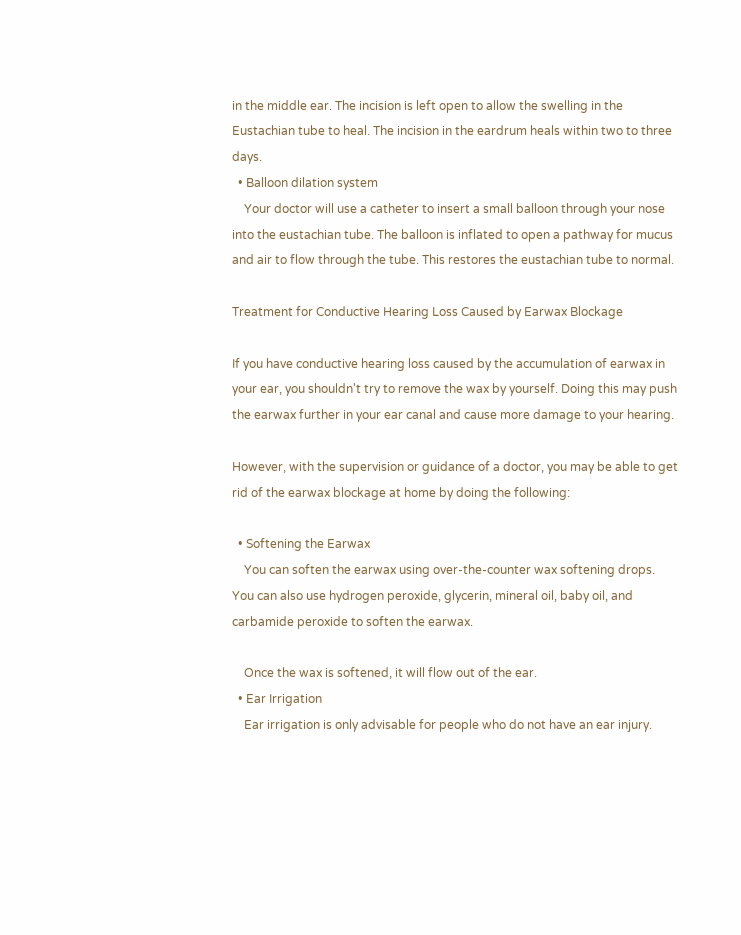in the middle ear. The incision is left open to allow the swelling in the Eustachian tube to heal. The incision in the eardrum heals within two to three days.
  • Balloon dilation system
    Your doctor will use a catheter to insert a small balloon through your nose into the eustachian tube. The balloon is inflated to open a pathway for mucus and air to flow through the tube. This restores the eustachian tube to normal.

Treatment for Conductive Hearing Loss Caused by Earwax Blockage

If you have conductive hearing loss caused by the accumulation of earwax in your ear, you shouldn't try to remove the wax by yourself. Doing this may push the earwax further in your ear canal and cause more damage to your hearing.

However, with the supervision or guidance of a doctor, you may be able to get rid of the earwax blockage at home by doing the following:

  • Softening the Earwax
    You can soften the earwax using over-the-counter wax softening drops. You can also use hydrogen peroxide, glycerin, mineral oil, baby oil, and carbamide peroxide to soften the earwax.

    Once the wax is softened, it will flow out of the ear.
  • Ear Irrigation
    Ear irrigation is only advisable for people who do not have an ear injury.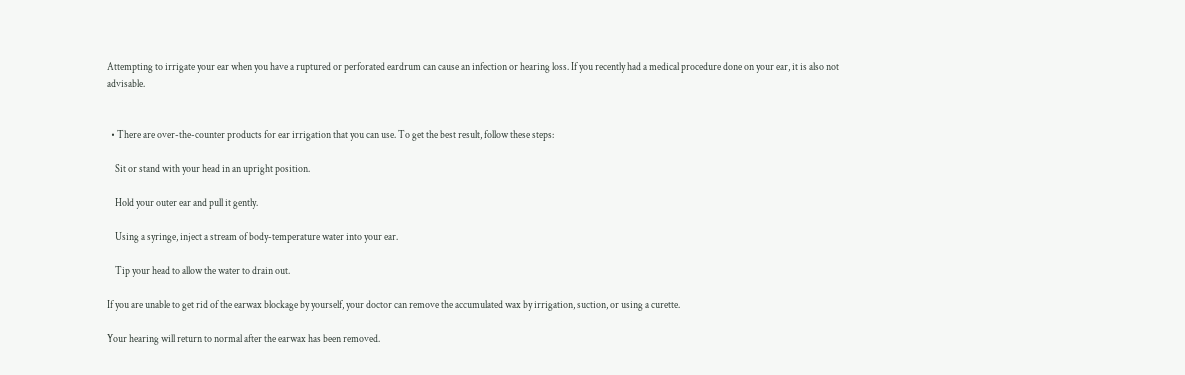Attempting to irrigate your ear when you have a ruptured or perforated eardrum can cause an infection or hearing loss. If you recently had a medical procedure done on your ear, it is also not advisable.


  • There are over-the-counter products for ear irrigation that you can use. To get the best result, follow these steps:

    Sit or stand with your head in an upright position.

    Hold your outer ear and pull it gently.

    Using a syringe, inject a stream of body-temperature water into your ear.

    Tip your head to allow the water to drain out.

If you are unable to get rid of the earwax blockage by yourself, your doctor can remove the accumulated wax by irrigation, suction, or using a curette.

Your hearing will return to normal after the earwax has been removed.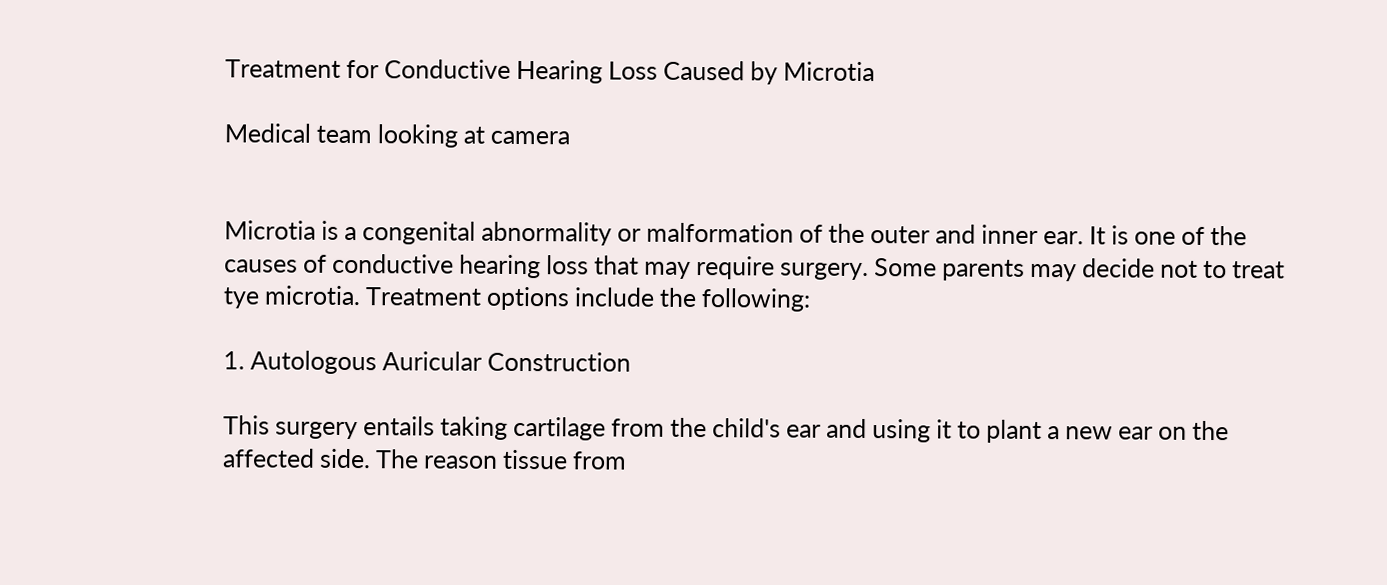Treatment for Conductive Hearing Loss Caused by Microtia

Medical team looking at camera


Microtia is a congenital abnormality or malformation of the outer and inner ear. It is one of the causes of conductive hearing loss that may require surgery. Some parents may decide not to treat tye microtia. Treatment options include the following:

1. Autologous Auricular Construction

This surgery entails taking cartilage from the child's ear and using it to plant a new ear on the affected side. The reason tissue from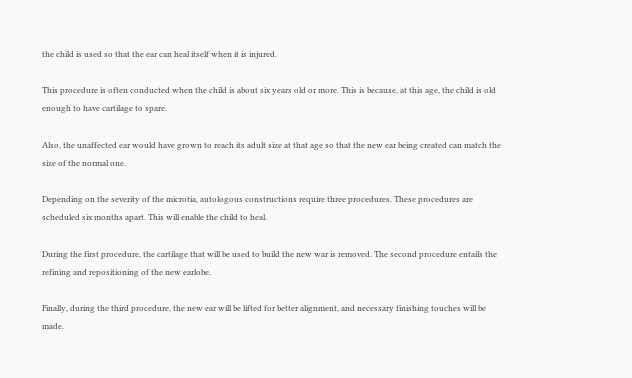the child is used so that the ear can heal itself when it is injured.

This procedure is often conducted when the child is about six years old or more. This is because, at this age, the child is old enough to have cartilage to spare.

Also, the unaffected ear would have grown to reach its adult size at that age so that the new ear being created can match the size of the normal one.

Depending on the severity of the microtia, autologous constructions require three procedures. These procedures are scheduled six months apart. This will enable the child to heal.

During the first procedure, the cartilage that will be used to build the new war is removed. The second procedure entails the refining and repositioning of the new earlobe.

Finally, during the third procedure, the new ear will be lifted for better alignment, and necessary finishing touches will be made.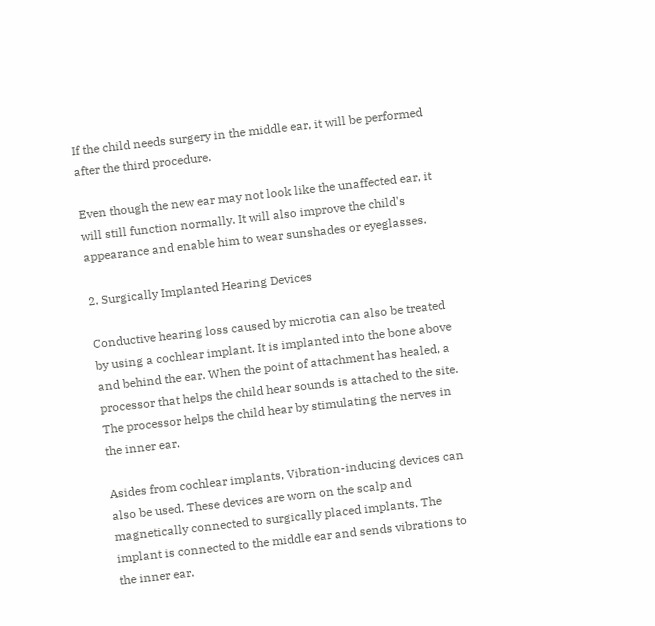If the child needs surgery in the middle ear, it will be performed after the third procedure.

Even though the new ear may not look like the unaffected ear, it will still function normally. It will also improve the child's appearance and enable him to wear sunshades or eyeglasses.

2. Surgically Implanted Hearing Devices

Conductive hearing loss caused by microtia can also be treated by using a cochlear implant. It is implanted into the bone above and behind the ear. When the point of attachment has healed, a processor that helps the child hear sounds is attached to the site. The processor helps the child hear by stimulating the nerves in the inner ear.

Asides from cochlear implants, Vibration-inducing devices can also be used. These devices are worn on the scalp and magnetically connected to surgically placed implants. The implant is connected to the middle ear and sends vibrations to the inner ear.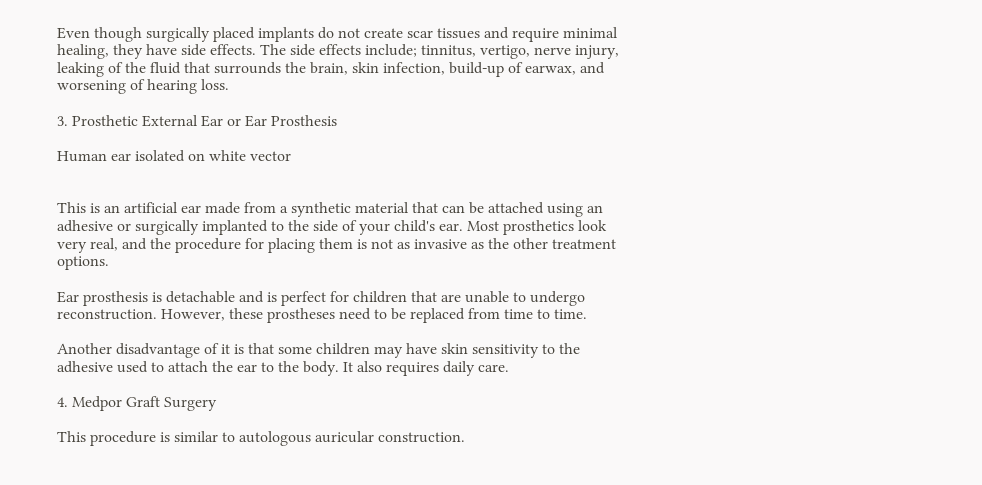Even though surgically placed implants do not create scar tissues and require minimal healing, they have side effects. The side effects include; tinnitus, vertigo, nerve injury, leaking of the fluid that surrounds the brain, skin infection, build-up of earwax, and worsening of hearing loss.

3. Prosthetic External Ear or Ear Prosthesis

Human ear isolated on white vector


This is an artificial ear made from a synthetic material that can be attached using an adhesive or surgically implanted to the side of your child's ear. Most prosthetics look very real, and the procedure for placing them is not as invasive as the other treatment options.

Ear prosthesis is detachable and is perfect for children that are unable to undergo reconstruction. However, these prostheses need to be replaced from time to time.

Another disadvantage of it is that some children may have skin sensitivity to the adhesive used to attach the ear to the body. It also requires daily care.

4. Medpor Graft Surgery

This procedure is similar to autologous auricular construction.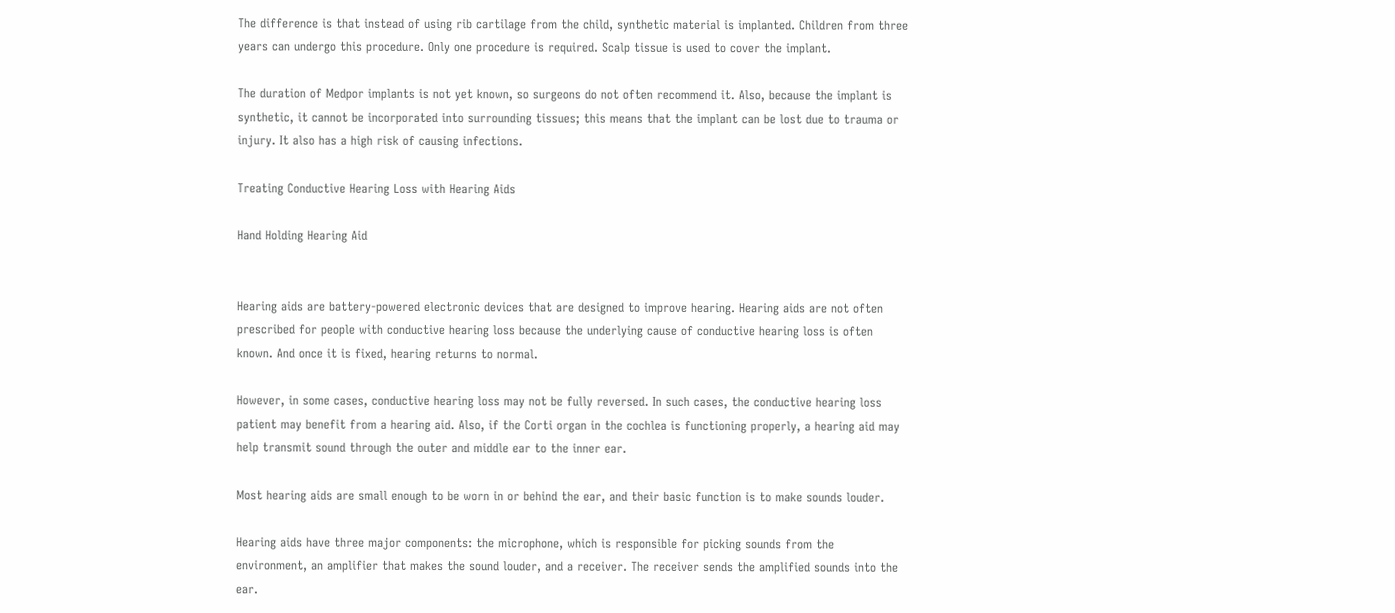The difference is that instead of using rib cartilage from the child, synthetic material is implanted. Children from three years can undergo this procedure. Only one procedure is required. Scalp tissue is used to cover the implant.

The duration of Medpor implants is not yet known, so surgeons do not often recommend it. Also, because the implant is synthetic, it cannot be incorporated into surrounding tissues; this means that the implant can be lost due to trauma or injury. It also has a high risk of causing infections.

Treating Conductive Hearing Loss with Hearing Aids

Hand Holding Hearing Aid


Hearing aids are battery-powered electronic devices that are designed to improve hearing. Hearing aids are not often prescribed for people with conductive hearing loss because the underlying cause of conductive hearing loss is often known. And once it is fixed, hearing returns to normal.

However, in some cases, conductive hearing loss may not be fully reversed. In such cases, the conductive hearing loss patient may benefit from a hearing aid. Also, if the Corti organ in the cochlea is functioning properly, a hearing aid may help transmit sound through the outer and middle ear to the inner ear.

Most hearing aids are small enough to be worn in or behind the ear, and their basic function is to make sounds louder.

Hearing aids have three major components: the microphone, which is responsible for picking sounds from the environment, an amplifier that makes the sound louder, and a receiver. The receiver sends the amplified sounds into the ear.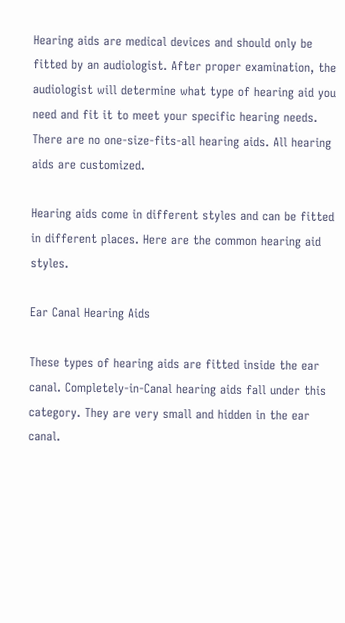Hearing aids are medical devices and should only be fitted by an audiologist. After proper examination, the audiologist will determine what type of hearing aid you need and fit it to meet your specific hearing needs. There are no one-size-fits-all hearing aids. All hearing aids are customized.

Hearing aids come in different styles and can be fitted in different places. Here are the common hearing aid styles.

Ear Canal Hearing Aids

These types of hearing aids are fitted inside the ear canal. Completely-in-Canal hearing aids fall under this category. They are very small and hidden in the ear canal.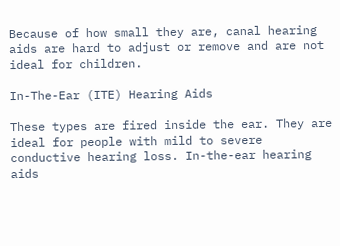Because of how small they are, canal hearing aids are hard to adjust or remove and are not ideal for children.

In-The-Ear (ITE) Hearing Aids

These types are fired inside the ear. They are ideal for people with mild to severe conductive hearing loss. In-the-ear hearing aids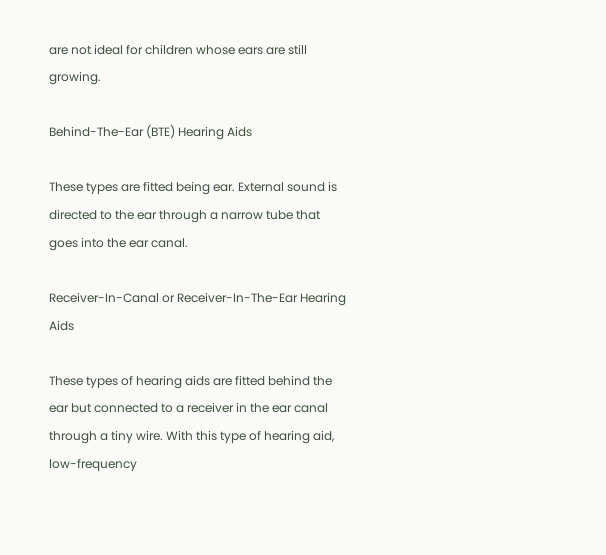are not ideal for children whose ears are still growing.

Behind-The-Ear (BTE) Hearing Aids

These types are fitted being ear. External sound is directed to the ear through a narrow tube that goes into the ear canal.

Receiver-In-Canal or Receiver-In-The-Ear Hearing Aids

These types of hearing aids are fitted behind the ear but connected to a receiver in the ear canal through a tiny wire. With this type of hearing aid, low-frequency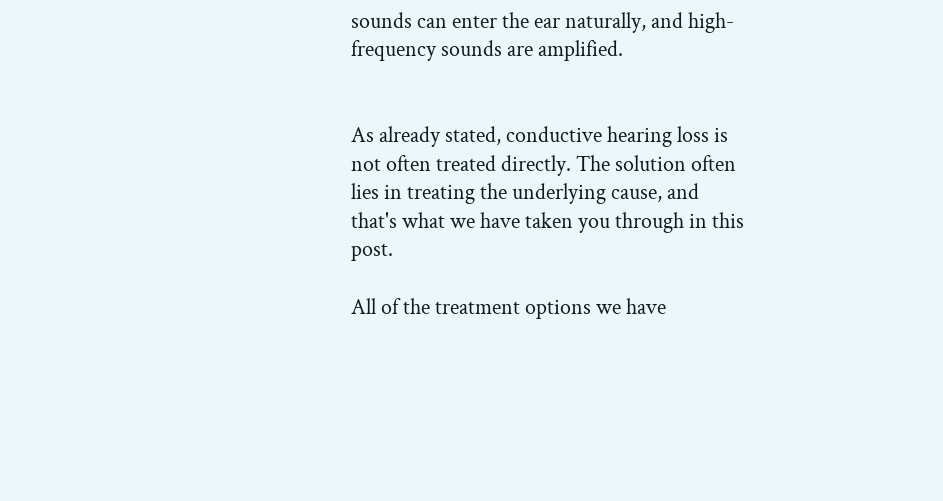sounds can enter the ear naturally, and high-frequency sounds are amplified.


As already stated, conductive hearing loss is not often treated directly. The solution often lies in treating the underlying cause, and that's what we have taken you through in this post.

All of the treatment options we have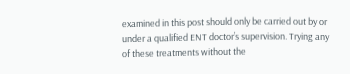examined in this post should only be carried out by or under a qualified ENT doctor’s supervision. Trying any of these treatments without the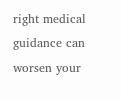right medical guidance can worsen your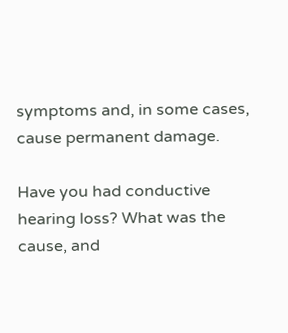symptoms and, in some cases, cause permanent damage.

Have you had conductive hearing loss? What was the cause, and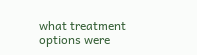what treatment options were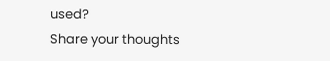used?
Share your thoughts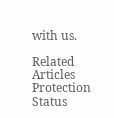with us.

Related Articles Protection Status